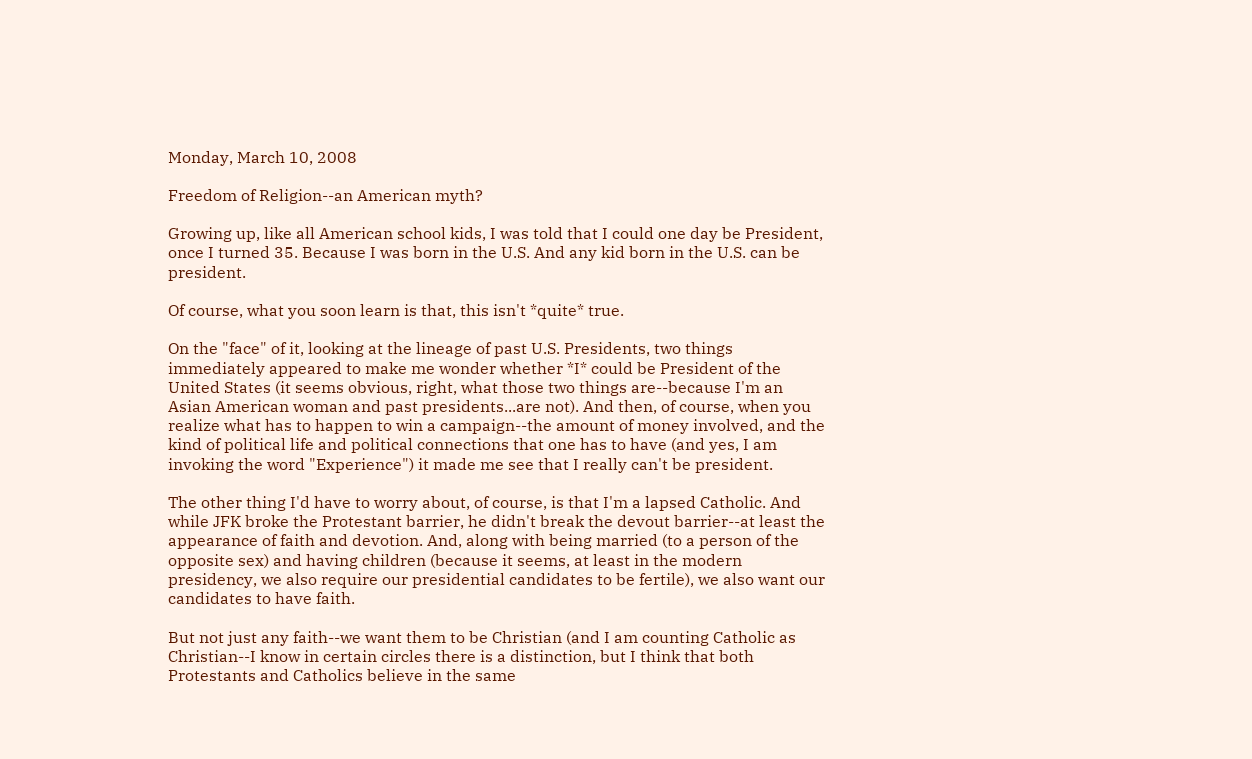Monday, March 10, 2008

Freedom of Religion--an American myth?

Growing up, like all American school kids, I was told that I could one day be President, once I turned 35. Because I was born in the U.S. And any kid born in the U.S. can be president.

Of course, what you soon learn is that, this isn't *quite* true.

On the "face" of it, looking at the lineage of past U.S. Presidents, two things immediately appeared to make me wonder whether *I* could be President of the United States (it seems obvious, right, what those two things are--because I'm an Asian American woman and past presidents...are not). And then, of course, when you realize what has to happen to win a campaign--the amount of money involved, and the kind of political life and political connections that one has to have (and yes, I am invoking the word "Experience") it made me see that I really can't be president.

The other thing I'd have to worry about, of course, is that I'm a lapsed Catholic. And while JFK broke the Protestant barrier, he didn't break the devout barrier--at least the appearance of faith and devotion. And, along with being married (to a person of the opposite sex) and having children (because it seems, at least in the modern presidency, we also require our presidential candidates to be fertile), we also want our candidates to have faith.

But not just any faith--we want them to be Christian (and I am counting Catholic as Christian--I know in certain circles there is a distinction, but I think that both Protestants and Catholics believe in the same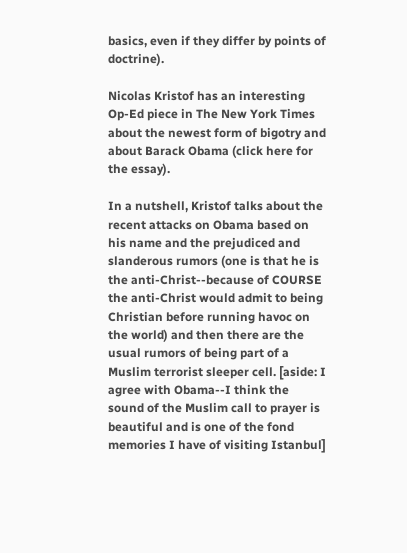basics, even if they differ by points of doctrine).

Nicolas Kristof has an interesting Op-Ed piece in The New York Times about the newest form of bigotry and about Barack Obama (click here for the essay).

In a nutshell, Kristof talks about the recent attacks on Obama based on his name and the prejudiced and slanderous rumors (one is that he is the anti-Christ--because of COURSE the anti-Christ would admit to being Christian before running havoc on the world) and then there are the usual rumors of being part of a Muslim terrorist sleeper cell. [aside: I agree with Obama--I think the sound of the Muslim call to prayer is beautiful and is one of the fond memories I have of visiting Istanbul]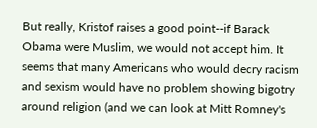But really, Kristof raises a good point--if Barack Obama were Muslim, we would not accept him. It seems that many Americans who would decry racism and sexism would have no problem showing bigotry around religion (and we can look at Mitt Romney's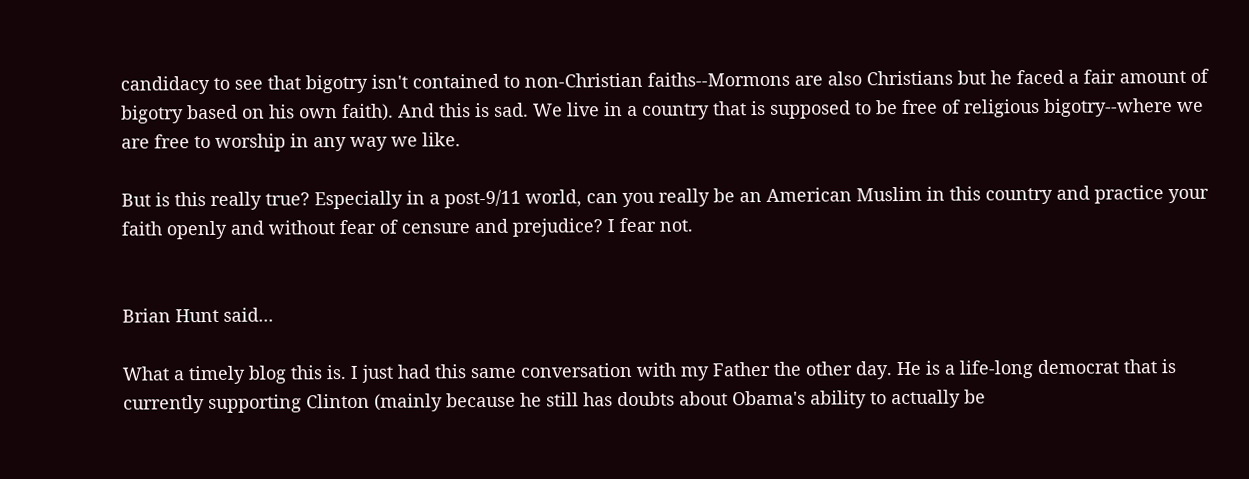candidacy to see that bigotry isn't contained to non-Christian faiths--Mormons are also Christians but he faced a fair amount of bigotry based on his own faith). And this is sad. We live in a country that is supposed to be free of religious bigotry--where we are free to worship in any way we like.

But is this really true? Especially in a post-9/11 world, can you really be an American Muslim in this country and practice your faith openly and without fear of censure and prejudice? I fear not.


Brian Hunt said...

What a timely blog this is. I just had this same conversation with my Father the other day. He is a life-long democrat that is currently supporting Clinton (mainly because he still has doubts about Obama's ability to actually be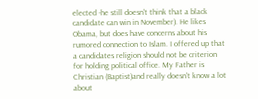elected -he still doesn't think that a black candidate can win in November). He likes Obama, but does have concerns about his rumored connection to Islam. I offered up that a candidates religion should not be criterion for holding political office. My Father is Christian (Baptist)and really doesn't know a lot about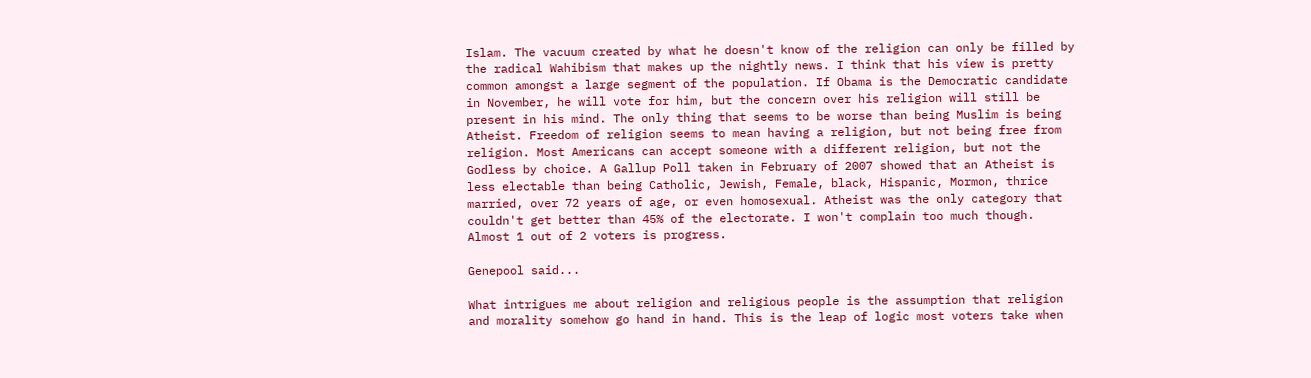Islam. The vacuum created by what he doesn't know of the religion can only be filled by the radical Wahibism that makes up the nightly news. I think that his view is pretty common amongst a large segment of the population. If Obama is the Democratic candidate in November, he will vote for him, but the concern over his religion will still be present in his mind. The only thing that seems to be worse than being Muslim is being Atheist. Freedom of religion seems to mean having a religion, but not being free from religion. Most Americans can accept someone with a different religion, but not the Godless by choice. A Gallup Poll taken in February of 2007 showed that an Atheist is less electable than being Catholic, Jewish, Female, black, Hispanic, Mormon, thrice married, over 72 years of age, or even homosexual. Atheist was the only category that couldn't get better than 45% of the electorate. I won't complain too much though. Almost 1 out of 2 voters is progress.

Genepool said...

What intrigues me about religion and religious people is the assumption that religion and morality somehow go hand in hand. This is the leap of logic most voters take when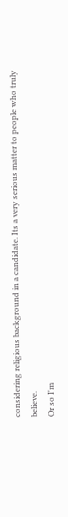considering religious background in a candidate. Its a very serious matter to people who truly believe.
Or so I'm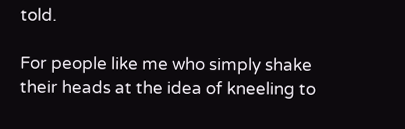told.

For people like me who simply shake their heads at the idea of kneeling to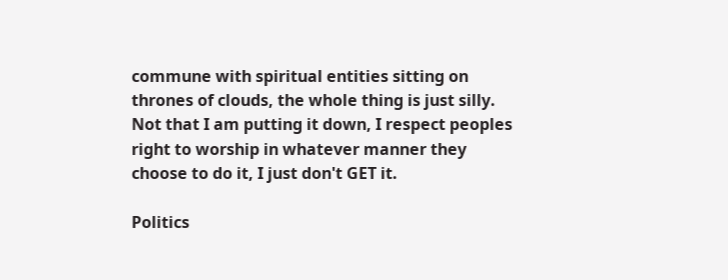commune with spiritual entities sitting on thrones of clouds, the whole thing is just silly. Not that I am putting it down, I respect peoples right to worship in whatever manner they choose to do it, I just don't GET it.

Politics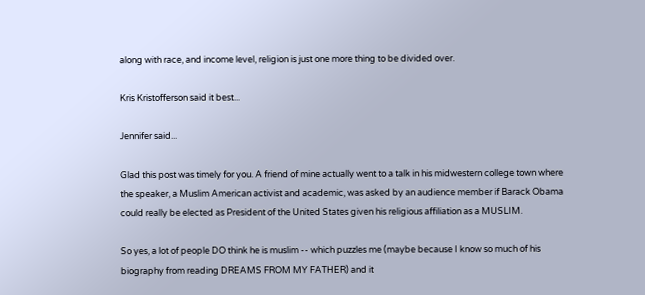along with race, and income level, religion is just one more thing to be divided over.

Kris Kristofferson said it best...

Jennifer said...

Glad this post was timely for you. A friend of mine actually went to a talk in his midwestern college town where the speaker, a Muslim American activist and academic, was asked by an audience member if Barack Obama could really be elected as President of the United States given his religious affiliation as a MUSLIM.

So yes, a lot of people DO think he is muslim -- which puzzles me (maybe because I know so much of his biography from reading DREAMS FROM MY FATHER) and it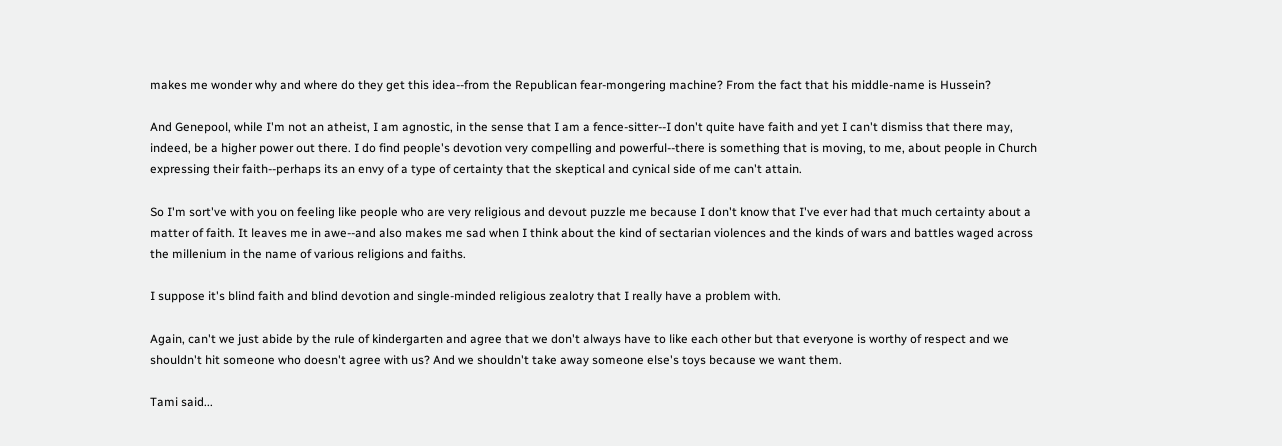makes me wonder why and where do they get this idea--from the Republican fear-mongering machine? From the fact that his middle-name is Hussein?

And Genepool, while I'm not an atheist, I am agnostic, in the sense that I am a fence-sitter--I don't quite have faith and yet I can't dismiss that there may, indeed, be a higher power out there. I do find people's devotion very compelling and powerful--there is something that is moving, to me, about people in Church expressing their faith--perhaps its an envy of a type of certainty that the skeptical and cynical side of me can't attain.

So I'm sort've with you on feeling like people who are very religious and devout puzzle me because I don't know that I've ever had that much certainty about a matter of faith. It leaves me in awe--and also makes me sad when I think about the kind of sectarian violences and the kinds of wars and battles waged across the millenium in the name of various religions and faiths.

I suppose it's blind faith and blind devotion and single-minded religious zealotry that I really have a problem with.

Again, can't we just abide by the rule of kindergarten and agree that we don't always have to like each other but that everyone is worthy of respect and we shouldn't hit someone who doesn't agree with us? And we shouldn't take away someone else's toys because we want them.

Tami said...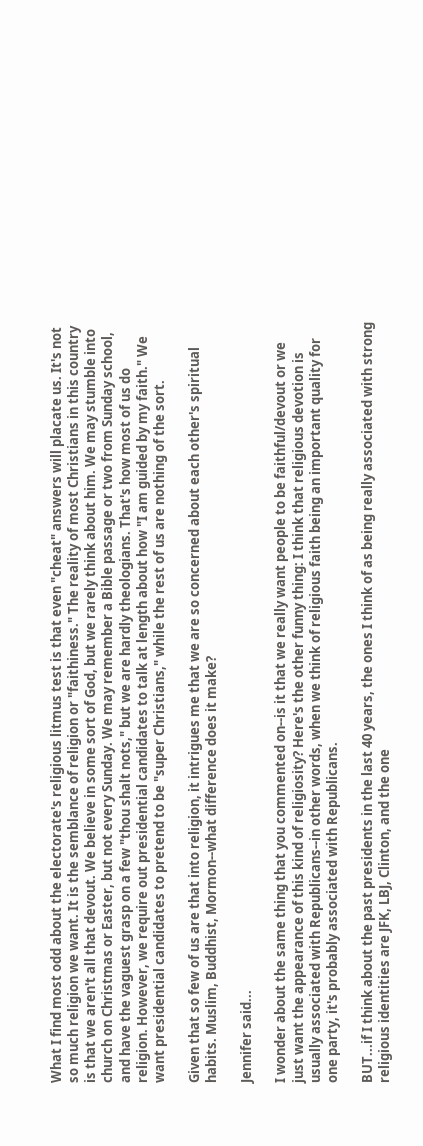What I find most odd about the electorate's religious litmus test is that even "cheat" answers will placate us. It's not so much religion we want. It is the semblance of religion or "faithiness." The reality of most Christians in this country is that we aren't all that devout. We believe in some sort of God, but we rarely think about him. We may stumble into church on Christmas or Easter, but not every Sunday. We may remember a Bible passage or two from Sunday school, and have the vaguest grasp on a few "thou shalt nots," but we are hardly theologians. That's how most of us do religion. However, we require out presidential candidates to talk at length about how "I am guided by my faith." We want presidential candidates to pretend to be "super Christians," while the rest of us are nothing of the sort.

Given that so few of us are that into religion, it intrigues me that we are so concerned about each other's spiritual habits. Muslim, Buddhist, Mormon--what difference does it make?

Jennifer said...

I wonder about the same thing that you commented on--is it that we really want people to be faithful/devout or we just want the appearance of this kind of religiosity? Here's the other funny thing: I think that religious devotion is usually associated with Republicans--in other words, when we think of religious faith being an important quality for one party, it's probably associated with Republicans.

BUT...if I think about the past presidents in the last 40 years, the ones I think of as being really associated with strong religious identities are JFK, LBJ, Clinton, and the one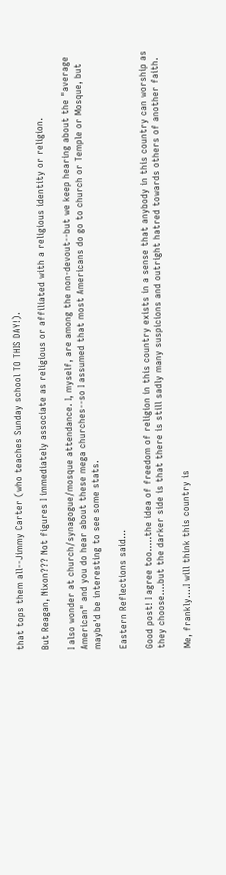that tops them all--Jimmy Carter (who teaches Sunday school TO THIS DAY!).

But Reagan, Nixon??? Not figures I immediately associate as religious or affiliated with a religious identity or religion.

I also wonder at church/synagogue/mosque attendance. I, myself, are among the non-devout--but we keep hearing about the "average American" and you do hear about these mega churches--so I assumed that most Americans do go to church or Temple or Mosque, but maybe'd be interesting to see some stats.

Eastern Reflections said...

Good post! I agree too.....the idea of freedom of religion in this country exists in a sense that anybody in this country can worship as they choose....but the darker side is that there is still sadly many suspicions and outright hatred towards others of another faith.

Me, frankly....I will think this country is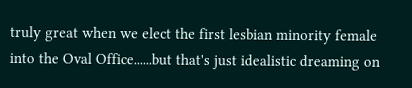truly great when we elect the first lesbian minority female into the Oval Office......but that's just idealistic dreaming on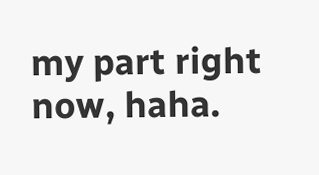my part right now, haha.